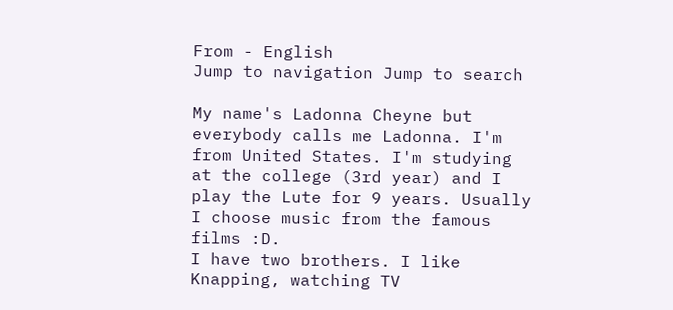From - English
Jump to navigation Jump to search

My name's Ladonna Cheyne but everybody calls me Ladonna. I'm from United States. I'm studying at the college (3rd year) and I play the Lute for 9 years. Usually I choose music from the famous films :D.
I have two brothers. I like Knapping, watching TV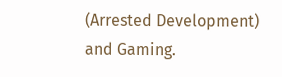(Arrested Development) and Gaming.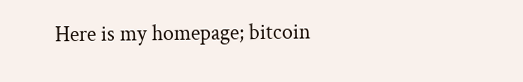Here is my homepage; bitcoin